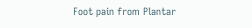Foot pain from Plantar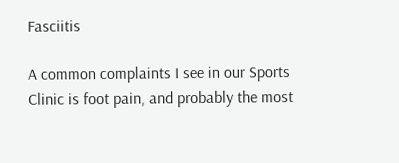Fasciitis

A common complaints I see in our Sports Clinic is foot pain, and probably the most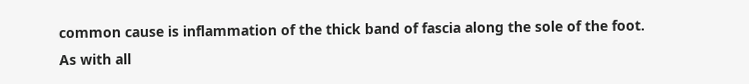common cause is inflammation of the thick band of fascia along the sole of the foot.   As with all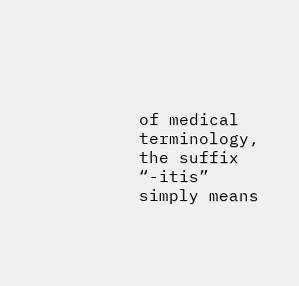of medical terminology, the suffix “-itis” simply means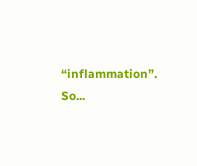“inflammation”.  So...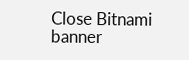Close Bitnami banner